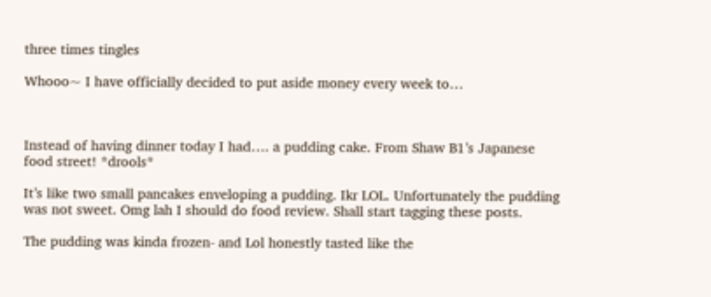three times tingles

Whooo~ I have officially decided to put aside money every week to…



Instead of having dinner today I had…. a pudding cake. From Shaw B1’s Japanese food street! *drools*

It’s like two small pancakes enveloping a pudding. Ikr LOL. Unfortunately the pudding was not sweet. Omg lah I should do food review. Shall start tagging these posts.

The pudding was kinda frozen- and Lol honestly tasted like the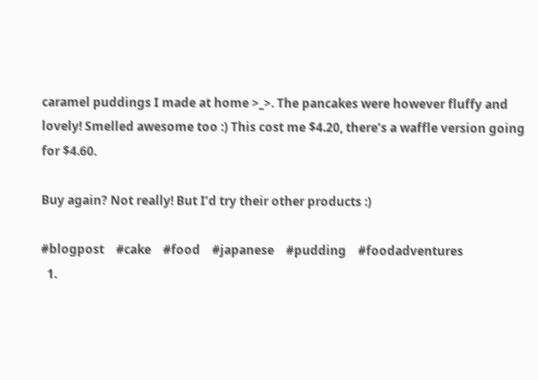caramel puddings I made at home >_>. The pancakes were however fluffy and lovely! Smelled awesome too :) This cost me $4.20, there’s a waffle version going for $4.60.

Buy again? Not really! But I’d try their other products :)

#blogpost    #cake    #food    #japanese    #pudding    #foodadventures
  1.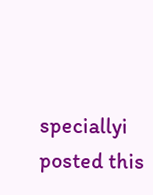speciallyi posted this